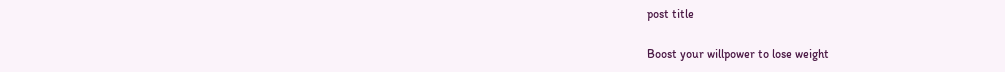post title

Boost your willpower to lose weight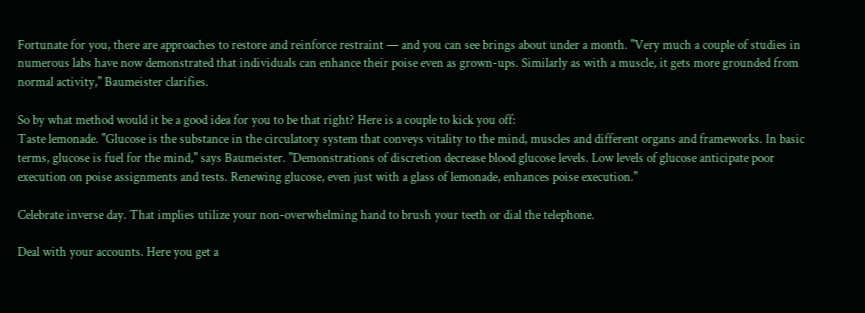Fortunate for you, there are approaches to restore and reinforce restraint — and you can see brings about under a month. "Very much a couple of studies in numerous labs have now demonstrated that individuals can enhance their poise even as grown-ups. Similarly as with a muscle, it gets more grounded from normal activity," Baumeister clarifies.

So by what method would it be a good idea for you to be that right? Here is a couple to kick you off:
Taste lemonade. "Glucose is the substance in the circulatory system that conveys vitality to the mind, muscles and different organs and frameworks. In basic terms, glucose is fuel for the mind," says Baumeister. "Demonstrations of discretion decrease blood glucose levels. Low levels of glucose anticipate poor execution on poise assignments and tests. Renewing glucose, even just with a glass of lemonade, enhances poise execution."

Celebrate inverse day. That implies utilize your non-overwhelming hand to brush your teeth or dial the telephone.

Deal with your accounts. Here you get a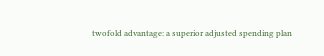twofold advantage: a superior adjusted spending plan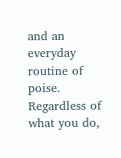and an everyday routine of poise.
Regardless of what you do,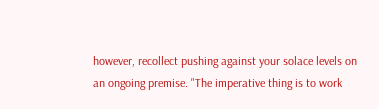however, recollect pushing against your solace levels on an ongoing premise. "The imperative thing is to work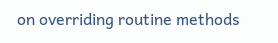on overriding routine methods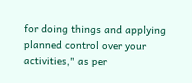for doing things and applying planned control over your activities," as per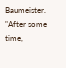Baumeister. "After some time,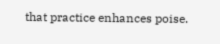that practice enhances poise.